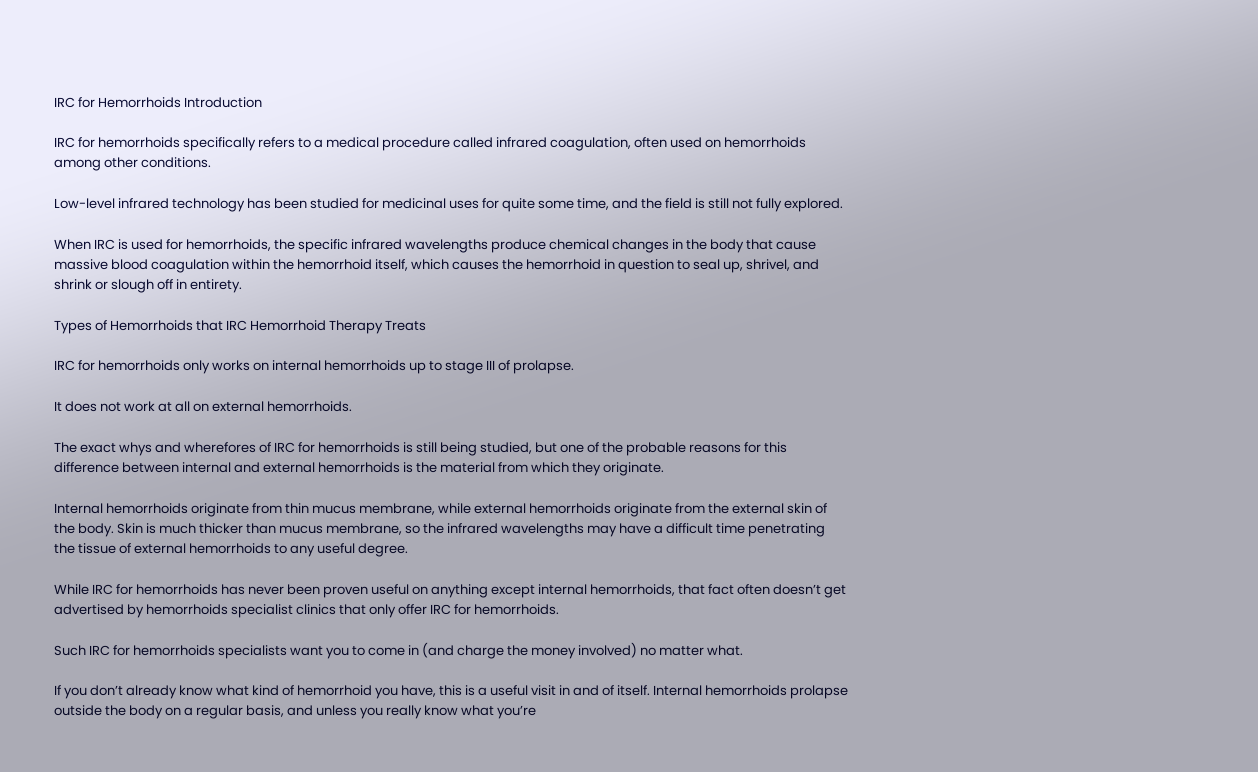IRC for Hemorrhoids Introduction

IRC for hemorrhoids specifically refers to a medical procedure called infrared coagulation, often used on hemorrhoids among other conditions.

Low-level infrared technology has been studied for medicinal uses for quite some time, and the field is still not fully explored.

When IRC is used for hemorrhoids, the specific infrared wavelengths produce chemical changes in the body that cause massive blood coagulation within the hemorrhoid itself, which causes the hemorrhoid in question to seal up, shrivel, and shrink or slough off in entirety.

Types of Hemorrhoids that IRC Hemorrhoid Therapy Treats

IRC for hemorrhoids only works on internal hemorrhoids up to stage III of prolapse.

It does not work at all on external hemorrhoids.

The exact whys and wherefores of IRC for hemorrhoids is still being studied, but one of the probable reasons for this difference between internal and external hemorrhoids is the material from which they originate.

Internal hemorrhoids originate from thin mucus membrane, while external hemorrhoids originate from the external skin of the body. Skin is much thicker than mucus membrane, so the infrared wavelengths may have a difficult time penetrating the tissue of external hemorrhoids to any useful degree.

While IRC for hemorrhoids has never been proven useful on anything except internal hemorrhoids, that fact often doesn’t get advertised by hemorrhoids specialist clinics that only offer IRC for hemorrhoids.

Such IRC for hemorrhoids specialists want you to come in (and charge the money involved) no matter what.

If you don’t already know what kind of hemorrhoid you have, this is a useful visit in and of itself. Internal hemorrhoids prolapse outside the body on a regular basis, and unless you really know what you’re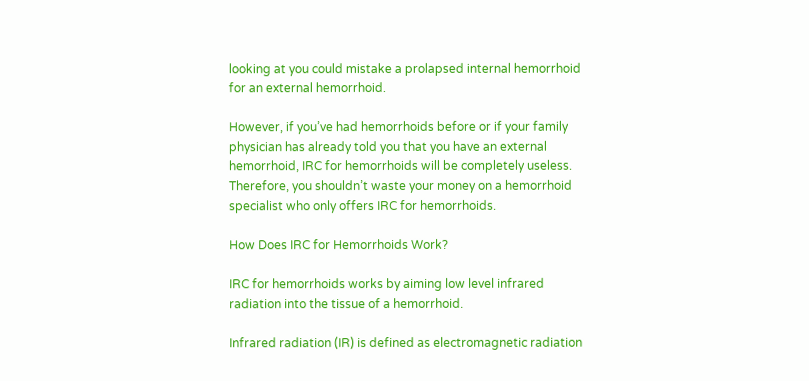looking at you could mistake a prolapsed internal hemorrhoid for an external hemorrhoid.

However, if you’ve had hemorrhoids before or if your family physician has already told you that you have an external hemorrhoid, IRC for hemorrhoids will be completely useless. Therefore, you shouldn’t waste your money on a hemorrhoid specialist who only offers IRC for hemorrhoids.

How Does IRC for Hemorrhoids Work?

IRC for hemorrhoids works by aiming low level infrared radiation into the tissue of a hemorrhoid.

Infrared radiation (IR) is defined as electromagnetic radiation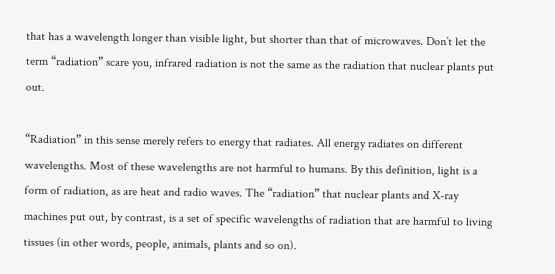that has a wavelength longer than visible light, but shorter than that of microwaves. Don’t let the term “radiation” scare you, infrared radiation is not the same as the radiation that nuclear plants put out.

“Radiation” in this sense merely refers to energy that radiates. All energy radiates on different wavelengths. Most of these wavelengths are not harmful to humans. By this definition, light is a form of radiation, as are heat and radio waves. The “radiation” that nuclear plants and X-ray machines put out, by contrast, is a set of specific wavelengths of radiation that are harmful to living tissues (in other words, people, animals, plants and so on).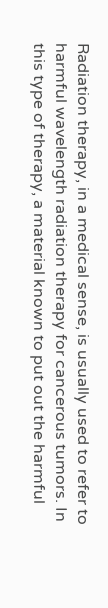Radiation therapy, in a medical sense, is usually used to refer to harmful wavelength radiation therapy for cancerous tumors. In this type of therapy, a material known to put out the harmful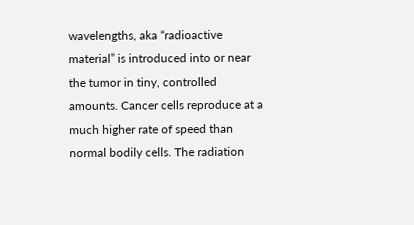wavelengths, aka “radioactive material” is introduced into or near the tumor in tiny, controlled amounts. Cancer cells reproduce at a much higher rate of speed than normal bodily cells. The radiation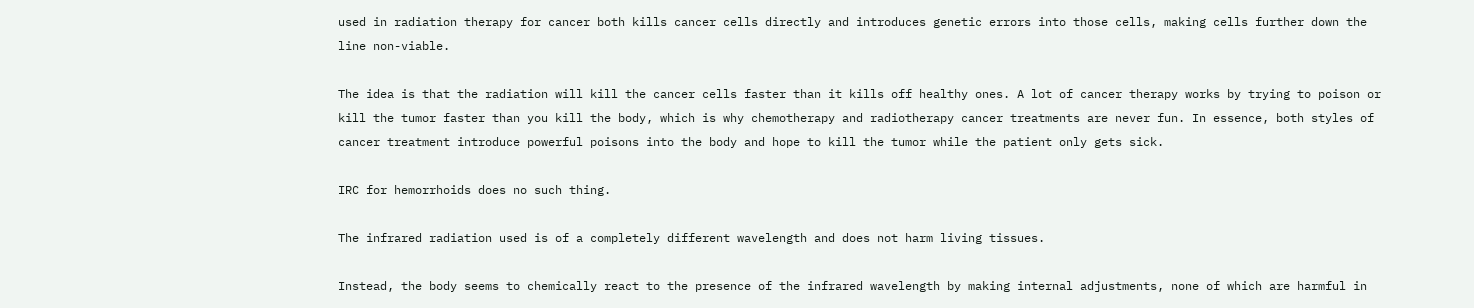used in radiation therapy for cancer both kills cancer cells directly and introduces genetic errors into those cells, making cells further down the line non-viable.

The idea is that the radiation will kill the cancer cells faster than it kills off healthy ones. A lot of cancer therapy works by trying to poison or kill the tumor faster than you kill the body, which is why chemotherapy and radiotherapy cancer treatments are never fun. In essence, both styles of cancer treatment introduce powerful poisons into the body and hope to kill the tumor while the patient only gets sick.

IRC for hemorrhoids does no such thing.

The infrared radiation used is of a completely different wavelength and does not harm living tissues.

Instead, the body seems to chemically react to the presence of the infrared wavelength by making internal adjustments, none of which are harmful in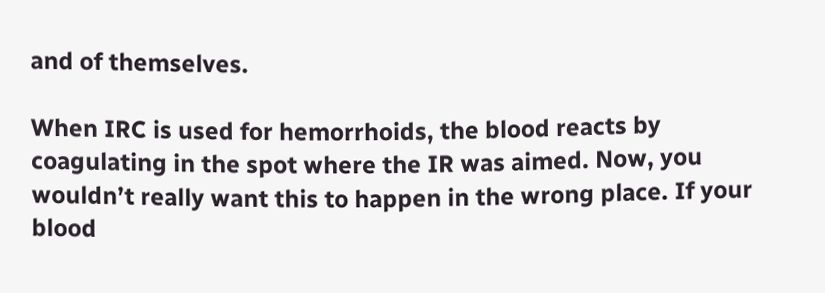and of themselves.

When IRC is used for hemorrhoids, the blood reacts by coagulating in the spot where the IR was aimed. Now, you wouldn’t really want this to happen in the wrong place. If your blood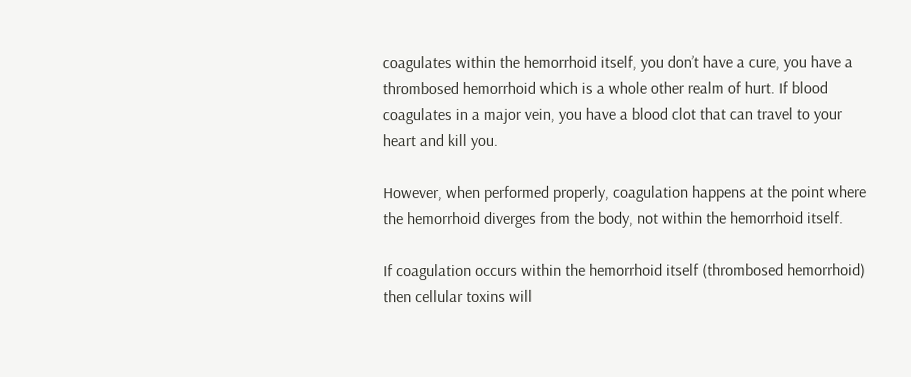coagulates within the hemorrhoid itself, you don’t have a cure, you have a thrombosed hemorrhoid which is a whole other realm of hurt. If blood coagulates in a major vein, you have a blood clot that can travel to your heart and kill you.

However, when performed properly, coagulation happens at the point where the hemorrhoid diverges from the body, not within the hemorrhoid itself.

If coagulation occurs within the hemorrhoid itself (thrombosed hemorrhoid) then cellular toxins will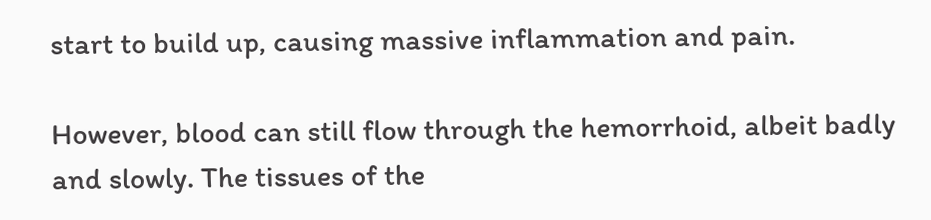start to build up, causing massive inflammation and pain.

However, blood can still flow through the hemorrhoid, albeit badly and slowly. The tissues of the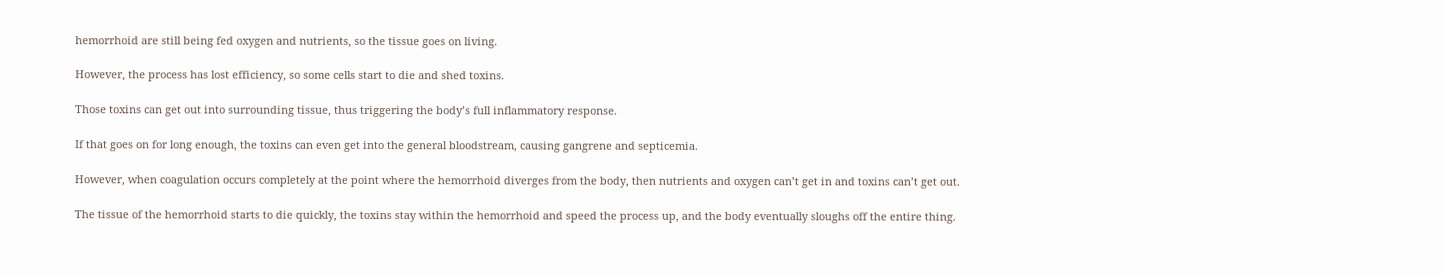hemorrhoid are still being fed oxygen and nutrients, so the tissue goes on living.

However, the process has lost efficiency, so some cells start to die and shed toxins.

Those toxins can get out into surrounding tissue, thus triggering the body’s full inflammatory response.

If that goes on for long enough, the toxins can even get into the general bloodstream, causing gangrene and septicemia.

However, when coagulation occurs completely at the point where the hemorrhoid diverges from the body, then nutrients and oxygen can’t get in and toxins can’t get out.

The tissue of the hemorrhoid starts to die quickly, the toxins stay within the hemorrhoid and speed the process up, and the body eventually sloughs off the entire thing.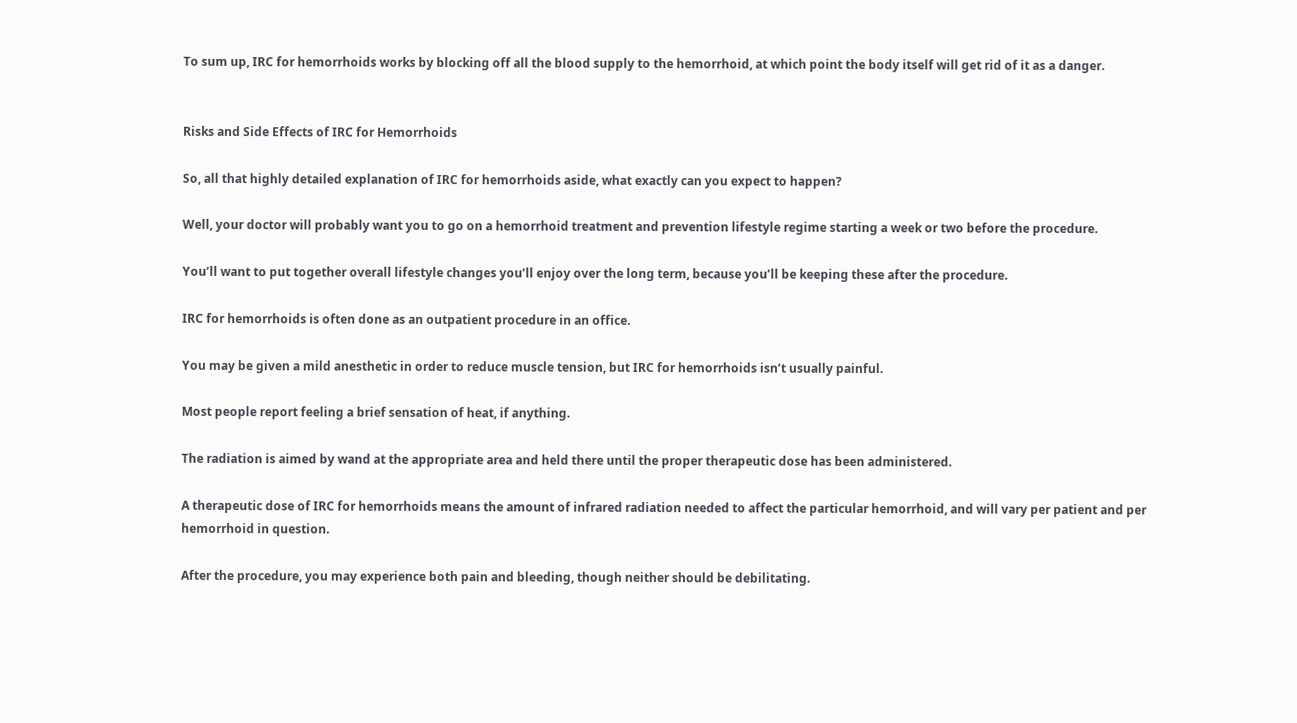To sum up, IRC for hemorrhoids works by blocking off all the blood supply to the hemorrhoid, at which point the body itself will get rid of it as a danger.


Risks and Side Effects of IRC for Hemorrhoids

So, all that highly detailed explanation of IRC for hemorrhoids aside, what exactly can you expect to happen?

Well, your doctor will probably want you to go on a hemorrhoid treatment and prevention lifestyle regime starting a week or two before the procedure.

You’ll want to put together overall lifestyle changes you’ll enjoy over the long term, because you’ll be keeping these after the procedure.

IRC for hemorrhoids is often done as an outpatient procedure in an office.

You may be given a mild anesthetic in order to reduce muscle tension, but IRC for hemorrhoids isn’t usually painful.

Most people report feeling a brief sensation of heat, if anything.

The radiation is aimed by wand at the appropriate area and held there until the proper therapeutic dose has been administered.

A therapeutic dose of IRC for hemorrhoids means the amount of infrared radiation needed to affect the particular hemorrhoid, and will vary per patient and per hemorrhoid in question.

After the procedure, you may experience both pain and bleeding, though neither should be debilitating.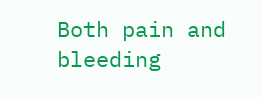Both pain and bleeding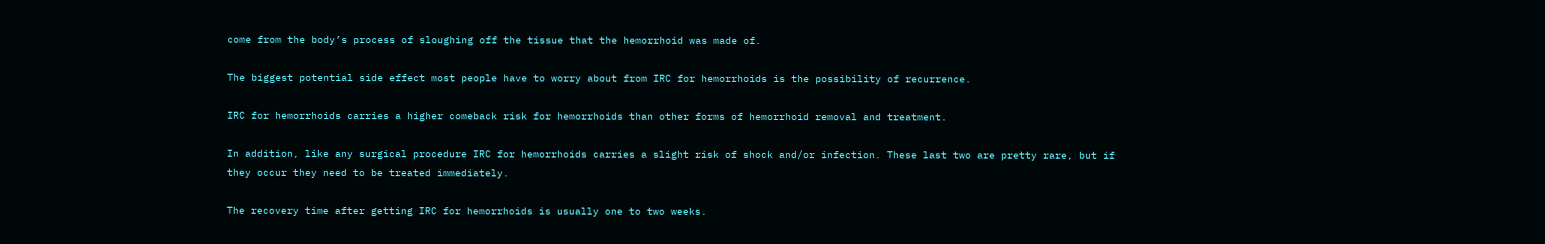come from the body’s process of sloughing off the tissue that the hemorrhoid was made of.

The biggest potential side effect most people have to worry about from IRC for hemorrhoids is the possibility of recurrence.

IRC for hemorrhoids carries a higher comeback risk for hemorrhoids than other forms of hemorrhoid removal and treatment.

In addition, like any surgical procedure IRC for hemorrhoids carries a slight risk of shock and/or infection. These last two are pretty rare, but if they occur they need to be treated immediately.

The recovery time after getting IRC for hemorrhoids is usually one to two weeks.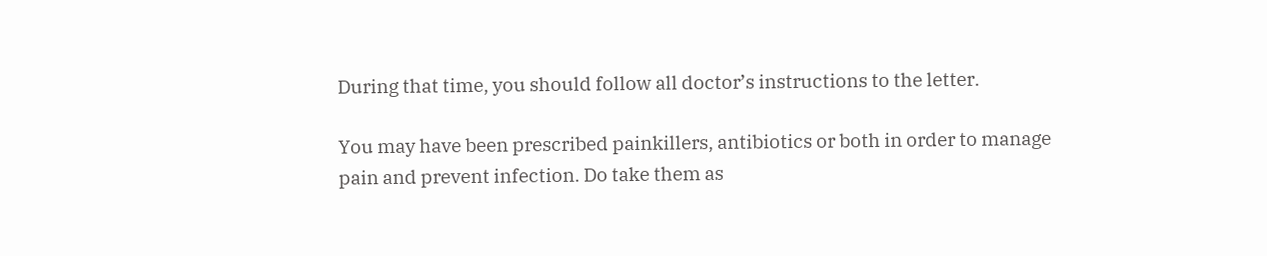During that time, you should follow all doctor’s instructions to the letter.

You may have been prescribed painkillers, antibiotics or both in order to manage pain and prevent infection. Do take them as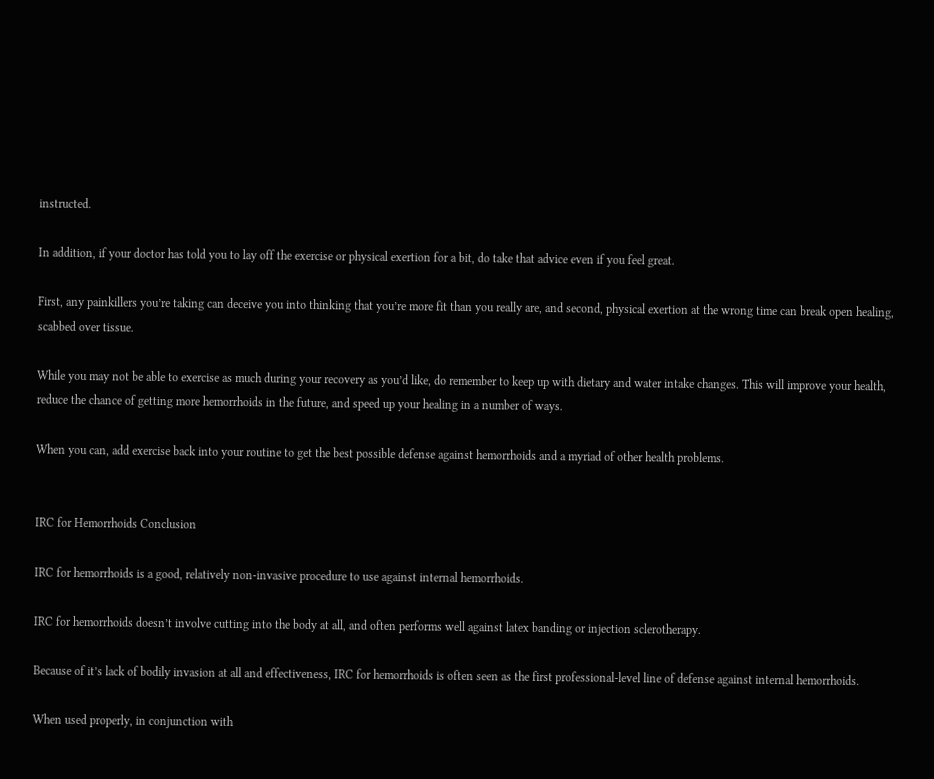instructed.

In addition, if your doctor has told you to lay off the exercise or physical exertion for a bit, do take that advice even if you feel great.

First, any painkillers you’re taking can deceive you into thinking that you’re more fit than you really are, and second, physical exertion at the wrong time can break open healing, scabbed over tissue.

While you may not be able to exercise as much during your recovery as you’d like, do remember to keep up with dietary and water intake changes. This will improve your health, reduce the chance of getting more hemorrhoids in the future, and speed up your healing in a number of ways.

When you can, add exercise back into your routine to get the best possible defense against hemorrhoids and a myriad of other health problems.


IRC for Hemorrhoids Conclusion

IRC for hemorrhoids is a good, relatively non-invasive procedure to use against internal hemorrhoids.

IRC for hemorrhoids doesn’t involve cutting into the body at all, and often performs well against latex banding or injection sclerotherapy.

Because of it’s lack of bodily invasion at all and effectiveness, IRC for hemorrhoids is often seen as the first professional-level line of defense against internal hemorrhoids.

When used properly, in conjunction with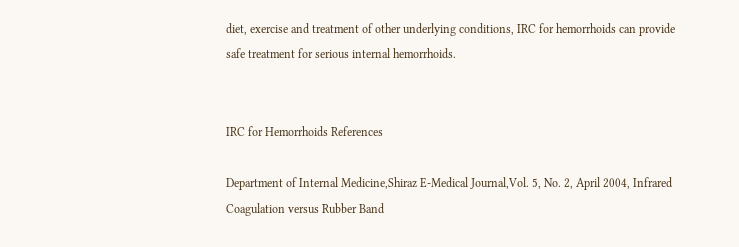diet, exercise and treatment of other underlying conditions, IRC for hemorrhoids can provide safe treatment for serious internal hemorrhoids.


IRC for Hemorrhoids References

Department of Internal Medicine,Shiraz E-Medical Journal,Vol. 5, No. 2, April 2004, Infrared Coagulation versus Rubber Band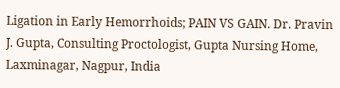Ligation in Early Hemorrhoids; PAIN VS GAIN. Dr. Pravin J. Gupta, Consulting Proctologist, Gupta Nursing Home, Laxminagar, Nagpur, India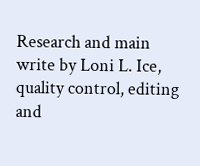Research and main write by Loni L. Ice, quality control, editing and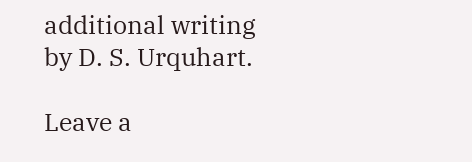additional writing by D. S. Urquhart.

Leave a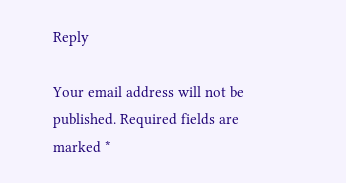Reply

Your email address will not be published. Required fields are marked *